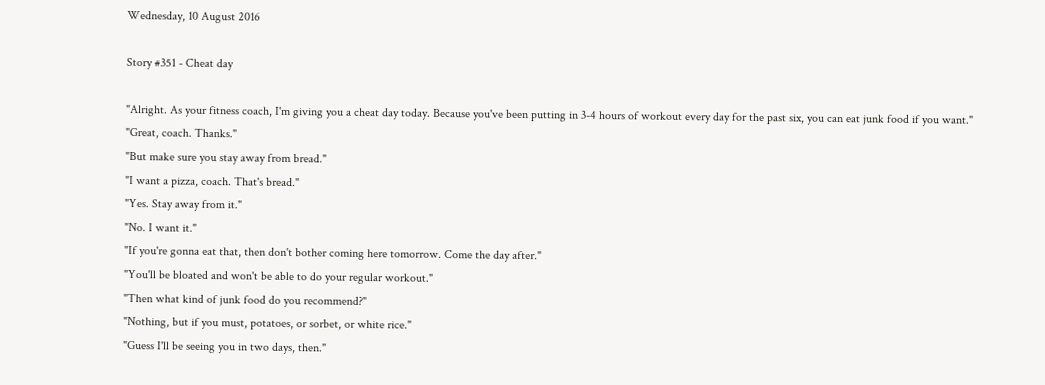Wednesday, 10 August 2016

Story #351 - Cheat day

"Alright. As your fitness coach, I'm giving you a cheat day today. Because you've been putting in 3-4 hours of workout every day for the past six, you can eat junk food if you want."
"Great, coach. Thanks."
"But make sure you stay away from bread."
"I want a pizza, coach. That's bread."
"Yes. Stay away from it."
"No. I want it."
"If you're gonna eat that, then don't bother coming here tomorrow. Come the day after."
"You'll be bloated and won't be able to do your regular workout."
"Then what kind of junk food do you recommend?"
"Nothing, but if you must, potatoes, or sorbet, or white rice."
"Guess I'll be seeing you in two days, then."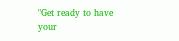"Get ready to have your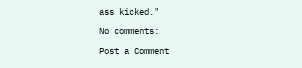ass kicked."

No comments:

Post a Comment